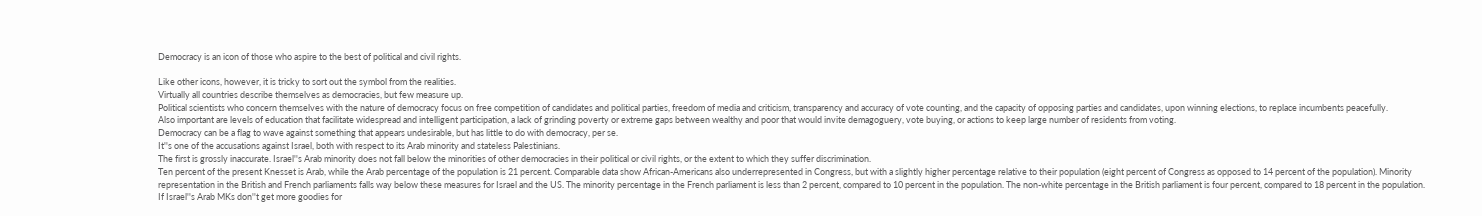Democracy is an icon of those who aspire to the best of political and civil rights.

Like other icons, however, it is tricky to sort out the symbol from the realities.
Virtually all countries describe themselves as democracies, but few measure up.
Political scientists who concern themselves with the nature of democracy focus on free competition of candidates and political parties, freedom of media and criticism, transparency and accuracy of vote counting, and the capacity of opposing parties and candidates, upon winning elections, to replace incumbents peacefully.
Also important are levels of education that facilitate widespread and intelligent participation, a lack of grinding poverty or extreme gaps between wealthy and poor that would invite demagoguery, vote buying, or actions to keep large number of residents from voting.
Democracy can be a flag to wave against something that appears undesirable, but has little to do with democracy, per se.
It''s one of the accusations against Israel, both with respect to its Arab minority and stateless Palestinians.
The first is grossly inaccurate. Israel''s Arab minority does not fall below the minorities of other democracies in their political or civil rights, or the extent to which they suffer discrimination.
Ten percent of the present Knesset is Arab, while the Arab percentage of the population is 21 percent. Comparable data show African-Americans also underrepresented in Congress, but with a slightly higher percentage relative to their population (eight percent of Congress as opposed to 14 percent of the population). Minority representation in the British and French parliaments falls way below these measures for Israel and the US. The minority percentage in the French parliament is less than 2 percent, compared to 10 percent in the population. The non-white percentage in the British parliament is four percent, compared to 18 percent in the population.
If Israel''s Arab MKs don''t get more goodies for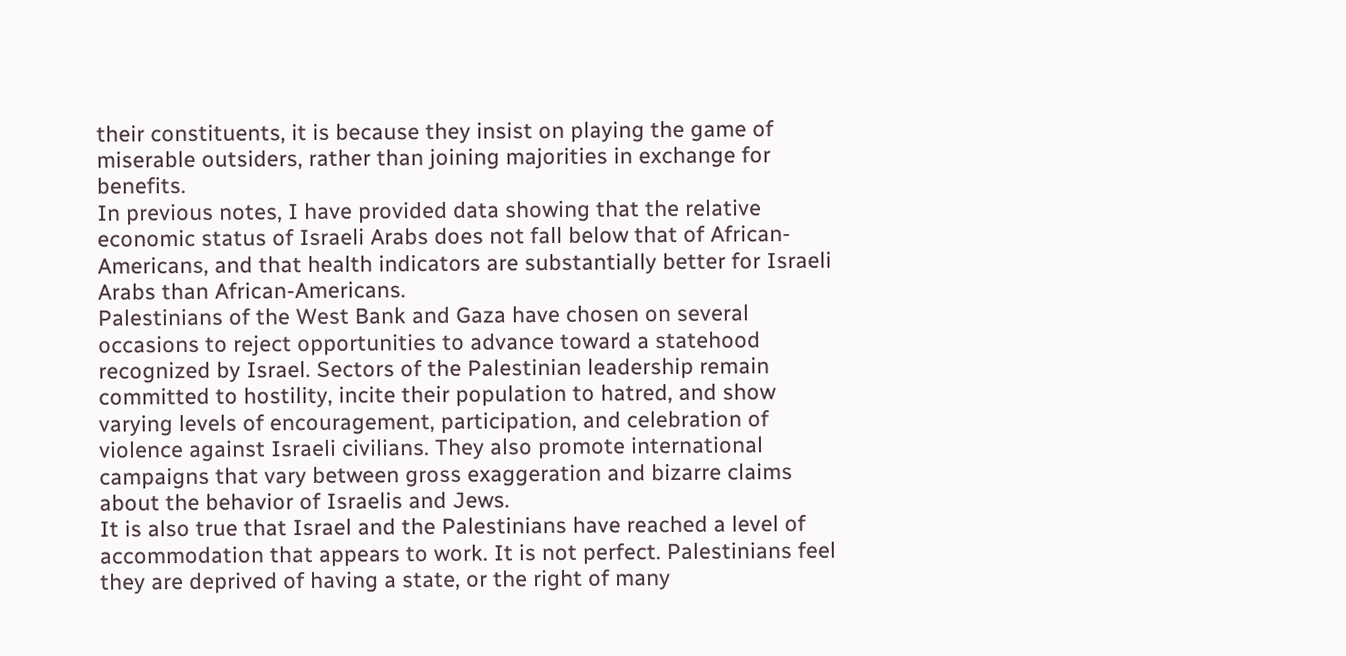their constituents, it is because they insist on playing the game of miserable outsiders, rather than joining majorities in exchange for benefits.
In previous notes, I have provided data showing that the relative economic status of Israeli Arabs does not fall below that of African-Americans, and that health indicators are substantially better for Israeli Arabs than African-Americans.
Palestinians of the West Bank and Gaza have chosen on several occasions to reject opportunities to advance toward a statehood  recognized by Israel. Sectors of the Palestinian leadership remain committed to hostility, incite their population to hatred, and show varying levels of encouragement, participation, and celebration of violence against Israeli civilians. They also promote international campaigns that vary between gross exaggeration and bizarre claims about the behavior of Israelis and Jews.
It is also true that Israel and the Palestinians have reached a level of accommodation that appears to work. It is not perfect. Palestinians feel they are deprived of having a state, or the right of many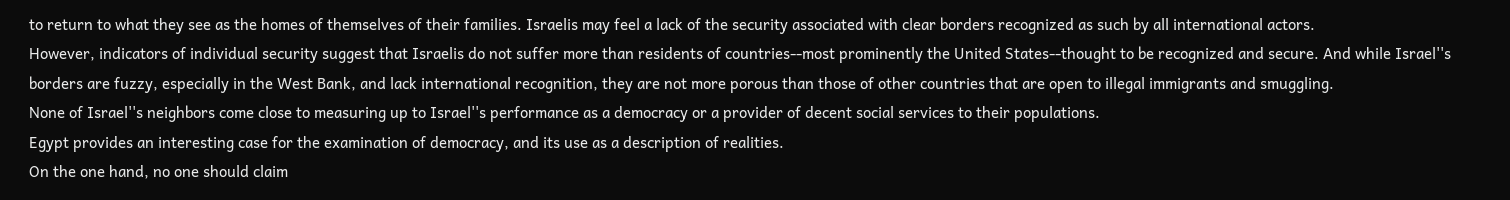to return to what they see as the homes of themselves of their families. Israelis may feel a lack of the security associated with clear borders recognized as such by all international actors.
However, indicators of individual security suggest that Israelis do not suffer more than residents of countries--most prominently the United States--thought to be recognized and secure. And while Israel''s borders are fuzzy, especially in the West Bank, and lack international recognition, they are not more porous than those of other countries that are open to illegal immigrants and smuggling.
None of Israel''s neighbors come close to measuring up to Israel''s performance as a democracy or a provider of decent social services to their populations.
Egypt provides an interesting case for the examination of democracy, and its use as a description of realities.
On the one hand, no one should claim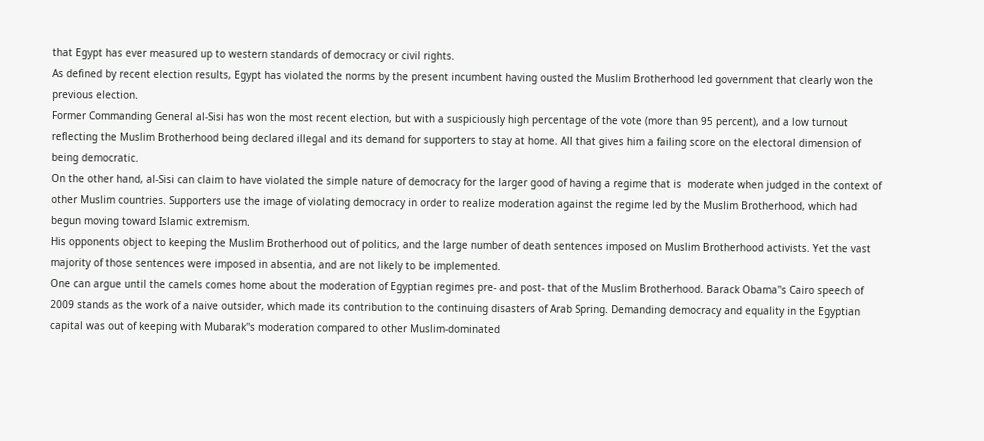that Egypt has ever measured up to western standards of democracy or civil rights.
As defined by recent election results, Egypt has violated the norms by the present incumbent having ousted the Muslim Brotherhood led government that clearly won the previous election.
Former Commanding General al-Sisi has won the most recent election, but with a suspiciously high percentage of the vote (more than 95 percent), and a low turnout reflecting the Muslim Brotherhood being declared illegal and its demand for supporters to stay at home. All that gives him a failing score on the electoral dimension of being democratic.
On the other hand, al-Sisi can claim to have violated the simple nature of democracy for the larger good of having a regime that is  moderate when judged in the context of other Muslim countries. Supporters use the image of violating democracy in order to realize moderation against the regime led by the Muslim Brotherhood, which had begun moving toward Islamic extremism.
His opponents object to keeping the Muslim Brotherhood out of politics, and the large number of death sentences imposed on Muslim Brotherhood activists. Yet the vast majority of those sentences were imposed in absentia, and are not likely to be implemented.
One can argue until the camels comes home about the moderation of Egyptian regimes pre- and post- that of the Muslim Brotherhood. Barack Obama''s Cairo speech of 2009 stands as the work of a naive outsider, which made its contribution to the continuing disasters of Arab Spring. Demanding democracy and equality in the Egyptian capital was out of keeping with Mubarak''s moderation compared to other Muslim-dominated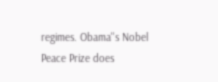regimes. Obama''s Nobel Peace Prize does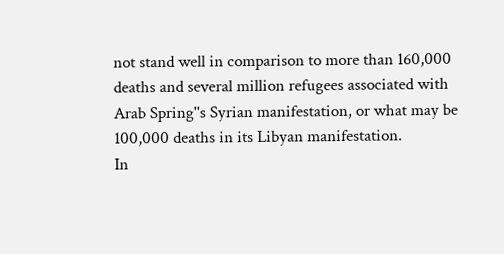not stand well in comparison to more than 160,000 deaths and several million refugees associated with Arab Spring''s Syrian manifestation, or what may be 100,000 deaths in its Libyan manifestation.
In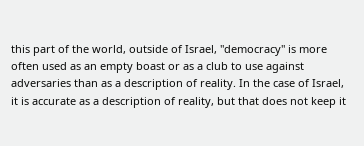this part of the world, outside of Israel, "democracy" is more often used as an empty boast or as a club to use against adversaries than as a description of reality. In the case of Israel, it is accurate as a description of reality, but that does not keep it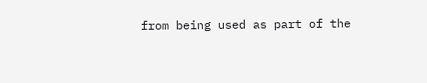from being used as part of the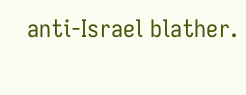anti-Israel blather.